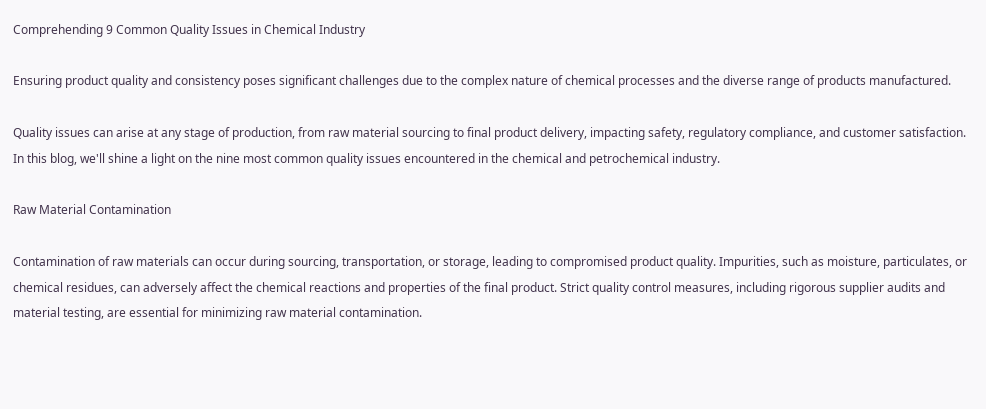Comprehending 9 Common Quality Issues in Chemical Industry

Ensuring product quality and consistency poses significant challenges due to the complex nature of chemical processes and the diverse range of products manufactured.

Quality issues can arise at any stage of production, from raw material sourcing to final product delivery, impacting safety, regulatory compliance, and customer satisfaction. In this blog, we'll shine a light on the nine most common quality issues encountered in the chemical and petrochemical industry.

Raw Material Contamination

Contamination of raw materials can occur during sourcing, transportation, or storage, leading to compromised product quality. Impurities, such as moisture, particulates, or chemical residues, can adversely affect the chemical reactions and properties of the final product. Strict quality control measures, including rigorous supplier audits and material testing, are essential for minimizing raw material contamination.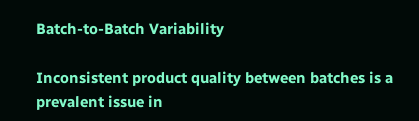Batch-to-Batch Variability

Inconsistent product quality between batches is a prevalent issue in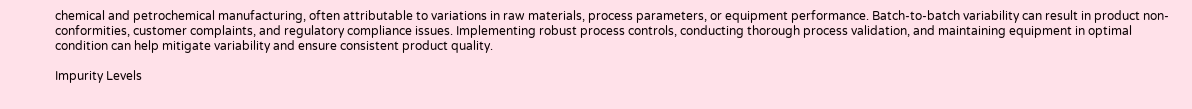chemical and petrochemical manufacturing, often attributable to variations in raw materials, process parameters, or equipment performance. Batch-to-batch variability can result in product non-conformities, customer complaints, and regulatory compliance issues. Implementing robust process controls, conducting thorough process validation, and maintaining equipment in optimal condition can help mitigate variability and ensure consistent product quality.

Impurity Levels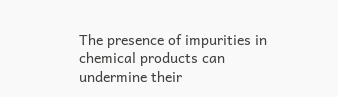The presence of impurities in chemical products can undermine their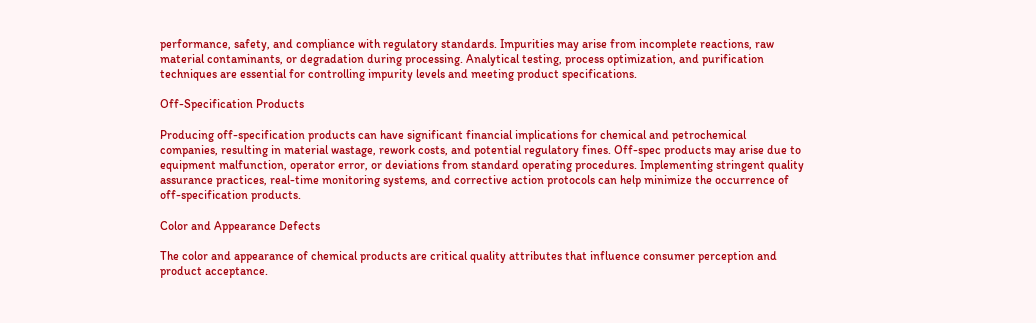performance, safety, and compliance with regulatory standards. Impurities may arise from incomplete reactions, raw material contaminants, or degradation during processing. Analytical testing, process optimization, and purification techniques are essential for controlling impurity levels and meeting product specifications.

Off-Specification Products

Producing off-specification products can have significant financial implications for chemical and petrochemical companies, resulting in material wastage, rework costs, and potential regulatory fines. Off-spec products may arise due to equipment malfunction, operator error, or deviations from standard operating procedures. Implementing stringent quality assurance practices, real-time monitoring systems, and corrective action protocols can help minimize the occurrence of off-specification products.

Color and Appearance Defects

The color and appearance of chemical products are critical quality attributes that influence consumer perception and product acceptance.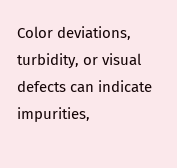Color deviations, turbidity, or visual defects can indicate impurities,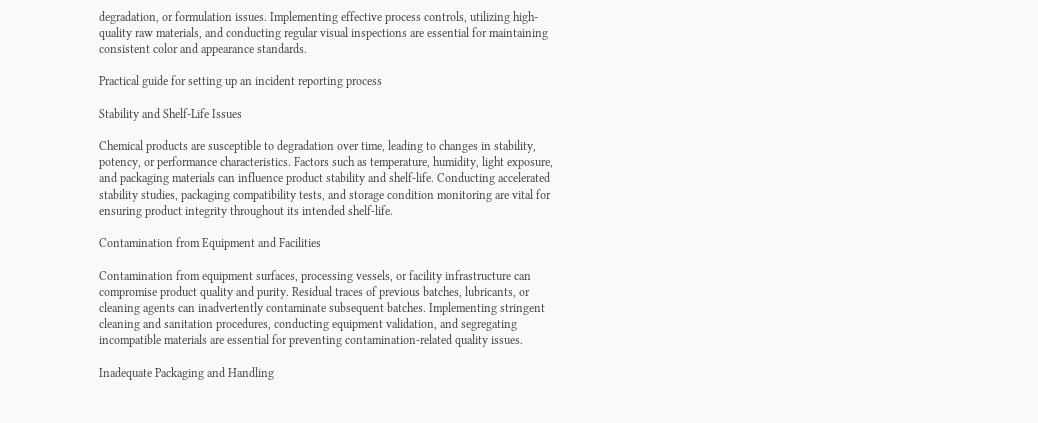degradation, or formulation issues. Implementing effective process controls, utilizing high-quality raw materials, and conducting regular visual inspections are essential for maintaining consistent color and appearance standards.

Practical guide for setting up an incident reporting process

Stability and Shelf-Life Issues

Chemical products are susceptible to degradation over time, leading to changes in stability, potency, or performance characteristics. Factors such as temperature, humidity, light exposure, and packaging materials can influence product stability and shelf-life. Conducting accelerated stability studies, packaging compatibility tests, and storage condition monitoring are vital for ensuring product integrity throughout its intended shelf-life.

Contamination from Equipment and Facilities

Contamination from equipment surfaces, processing vessels, or facility infrastructure can compromise product quality and purity. Residual traces of previous batches, lubricants, or cleaning agents can inadvertently contaminate subsequent batches. Implementing stringent cleaning and sanitation procedures, conducting equipment validation, and segregating incompatible materials are essential for preventing contamination-related quality issues.

Inadequate Packaging and Handling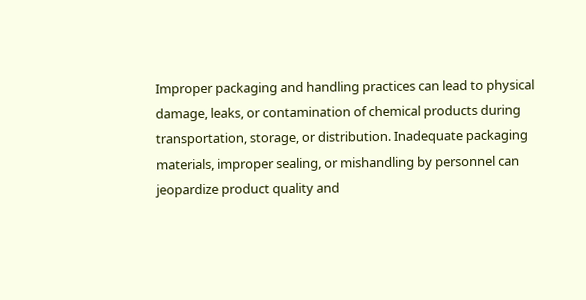Improper packaging and handling practices can lead to physical damage, leaks, or contamination of chemical products during transportation, storage, or distribution. Inadequate packaging materials, improper sealing, or mishandling by personnel can jeopardize product quality and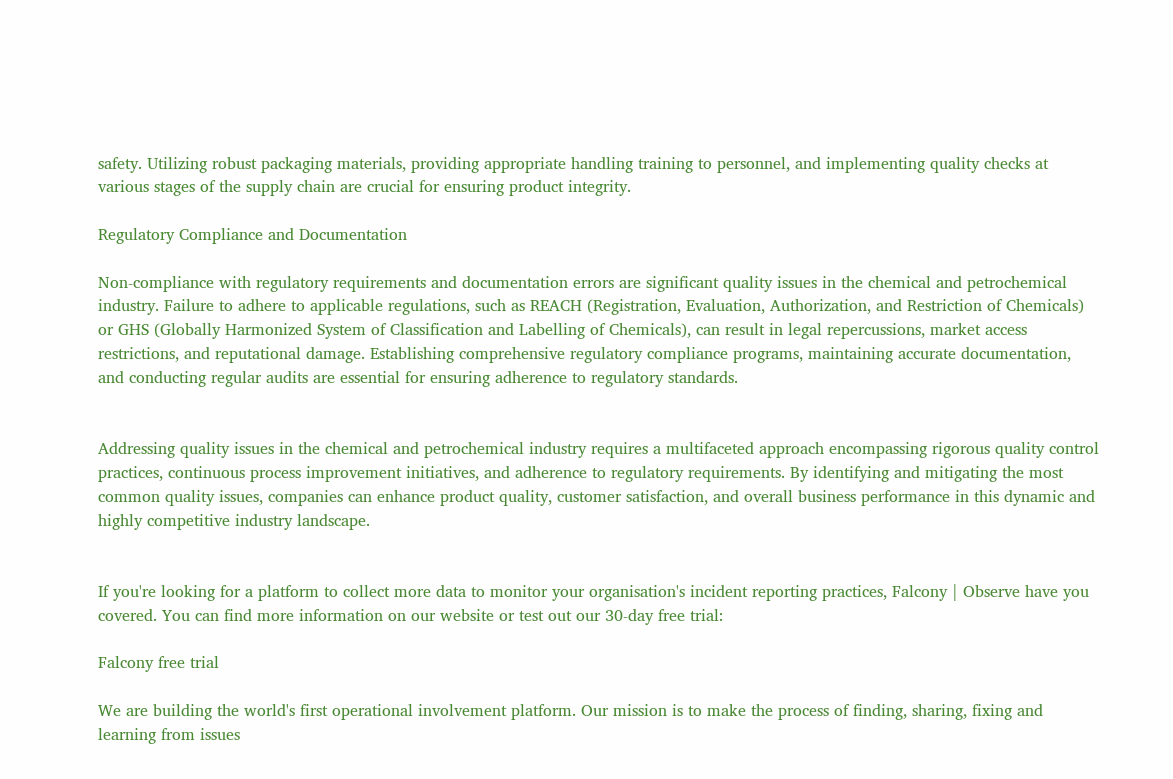safety. Utilizing robust packaging materials, providing appropriate handling training to personnel, and implementing quality checks at various stages of the supply chain are crucial for ensuring product integrity.

Regulatory Compliance and Documentation

Non-compliance with regulatory requirements and documentation errors are significant quality issues in the chemical and petrochemical industry. Failure to adhere to applicable regulations, such as REACH (Registration, Evaluation, Authorization, and Restriction of Chemicals) or GHS (Globally Harmonized System of Classification and Labelling of Chemicals), can result in legal repercussions, market access restrictions, and reputational damage. Establishing comprehensive regulatory compliance programs, maintaining accurate documentation, and conducting regular audits are essential for ensuring adherence to regulatory standards.


Addressing quality issues in the chemical and petrochemical industry requires a multifaceted approach encompassing rigorous quality control practices, continuous process improvement initiatives, and adherence to regulatory requirements. By identifying and mitigating the most common quality issues, companies can enhance product quality, customer satisfaction, and overall business performance in this dynamic and highly competitive industry landscape.


If you're looking for a platform to collect more data to monitor your organisation's incident reporting practices, Falcony | Observe have you covered. You can find more information on our website or test out our 30-day free trial:

Falcony free trial

We are building the world's first operational involvement platform. Our mission is to make the process of finding, sharing, fixing and learning from issues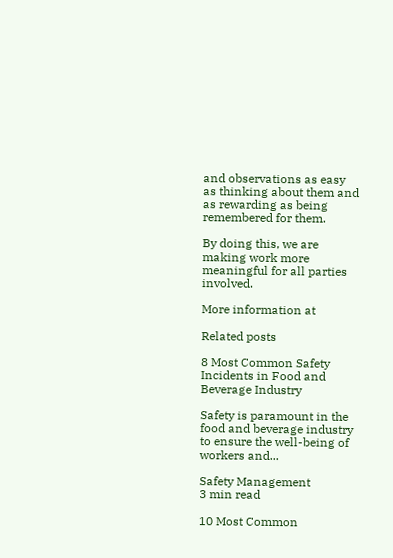and observations as easy as thinking about them and as rewarding as being remembered for them.

By doing this, we are making work more meaningful for all parties involved.

More information at

Related posts

8 Most Common Safety Incidents in Food and Beverage Industry

Safety is paramount in the food and beverage industry to ensure the well-being of workers and...

Safety Management
3 min read

10 Most Common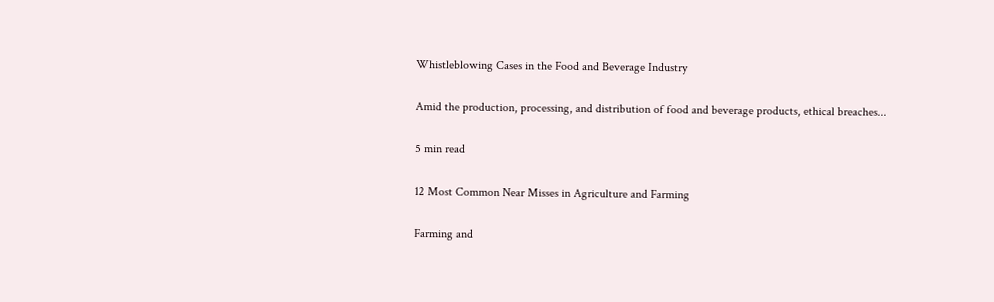Whistleblowing Cases in the Food and Beverage Industry

Amid the production, processing, and distribution of food and beverage products, ethical breaches...

5 min read

12 Most Common Near Misses in Agriculture and Farming

Farming and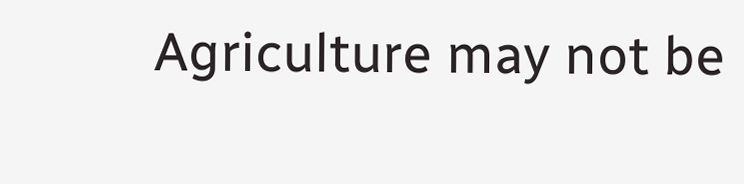Agriculture may not be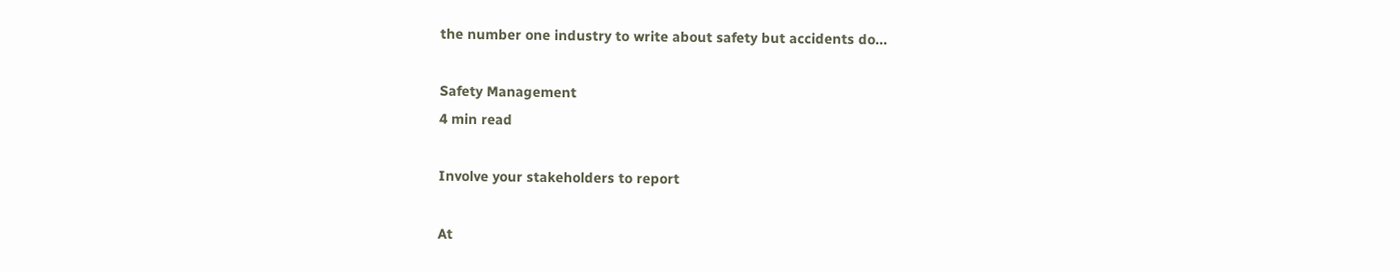the number one industry to write about safety but accidents do...

Safety Management
4 min read

Involve your stakeholders to report

At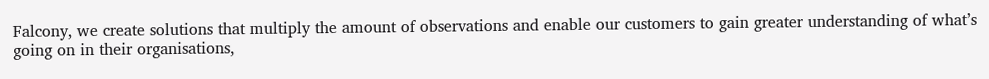Falcony, we create solutions that multiply the amount of observations and enable our customers to gain greater understanding of what’s going on in their organisations,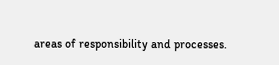areas of responsibility and processes.